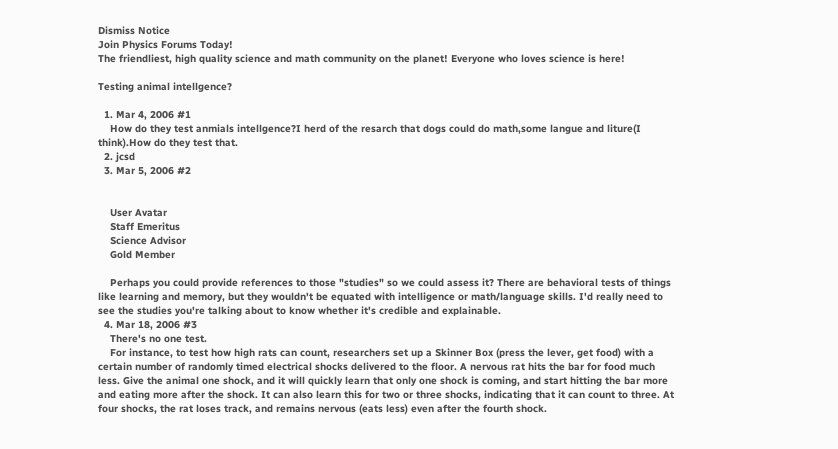Dismiss Notice
Join Physics Forums Today!
The friendliest, high quality science and math community on the planet! Everyone who loves science is here!

Testing animal intellgence?

  1. Mar 4, 2006 #1
    How do they test anmials intellgence?I herd of the resarch that dogs could do math,some langue and liture(I think).How do they test that.
  2. jcsd
  3. Mar 5, 2006 #2


    User Avatar
    Staff Emeritus
    Science Advisor
    Gold Member

    Perhaps you could provide references to those "studies" so we could assess it? There are behavioral tests of things like learning and memory, but they wouldn't be equated with intelligence or math/language skills. I'd really need to see the studies you're talking about to know whether it's credible and explainable.
  4. Mar 18, 2006 #3
    There's no one test.
    For instance, to test how high rats can count, researchers set up a Skinner Box (press the lever, get food) with a certain number of randomly timed electrical shocks delivered to the floor. A nervous rat hits the bar for food much less. Give the animal one shock, and it will quickly learn that only one shock is coming, and start hitting the bar more and eating more after the shock. It can also learn this for two or three shocks, indicating that it can count to three. At four shocks, the rat loses track, and remains nervous (eats less) even after the fourth shock.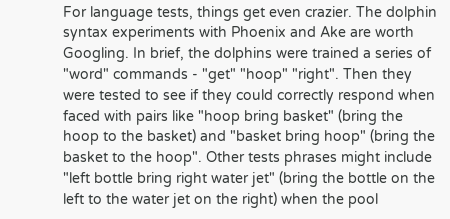For language tests, things get even crazier. The dolphin syntax experiments with Phoenix and Ake are worth Googling. In brief, the dolphins were trained a series of "word" commands - "get" "hoop" "right". Then they were tested to see if they could correctly respond when faced with pairs like "hoop bring basket" (bring the hoop to the basket) and "basket bring hoop" (bring the basket to the hoop". Other tests phrases might include "left bottle bring right water jet" (bring the bottle on the left to the water jet on the right) when the pool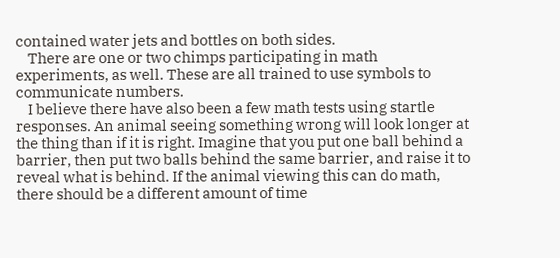contained water jets and bottles on both sides.
    There are one or two chimps participating in math experiments, as well. These are all trained to use symbols to communicate numbers.
    I believe there have also been a few math tests using startle responses. An animal seeing something wrong will look longer at the thing than if it is right. Imagine that you put one ball behind a barrier, then put two balls behind the same barrier, and raise it to reveal what is behind. If the animal viewing this can do math, there should be a different amount of time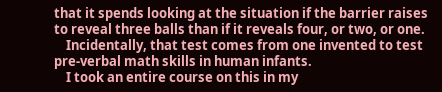that it spends looking at the situation if the barrier raises to reveal three balls than if it reveals four, or two, or one.
    Incidentally, that test comes from one invented to test pre-verbal math skills in human infants.
    I took an entire course on this in my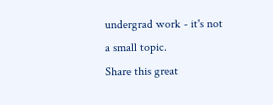undergrad work - it's not a small topic.
Share this great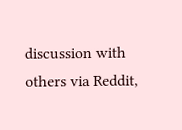discussion with others via Reddit,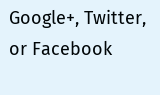Google+, Twitter, or Facebook